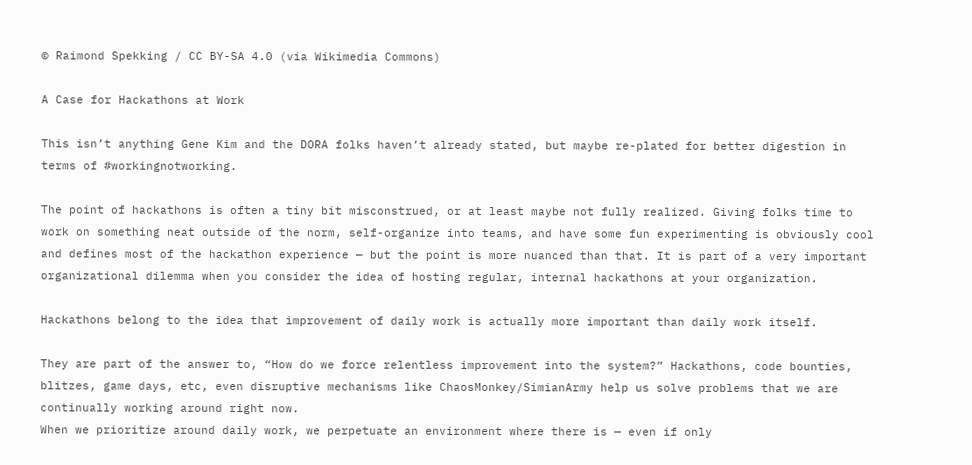© Raimond Spekking / CC BY-SA 4.0 (via Wikimedia Commons)

A Case for Hackathons at Work

This isn’t anything Gene Kim and the DORA folks haven’t already stated, but maybe re-plated for better digestion in terms of #workingnotworking.

The point of hackathons is often a tiny bit misconstrued, or at least maybe not fully realized. Giving folks time to work on something neat outside of the norm, self-organize into teams, and have some fun experimenting is obviously cool and defines most of the hackathon experience — but the point is more nuanced than that. It is part of a very important organizational dilemma when you consider the idea of hosting regular, internal hackathons at your organization.

Hackathons belong to the idea that improvement of daily work is actually more important than daily work itself.

They are part of the answer to, “How do we force relentless improvement into the system?” Hackathons, code bounties, blitzes, game days, etc, even disruptive mechanisms like ChaosMonkey/SimianArmy help us solve problems that we are continually working around right now.
When we prioritize around daily work, we perpetuate an environment where there is — even if only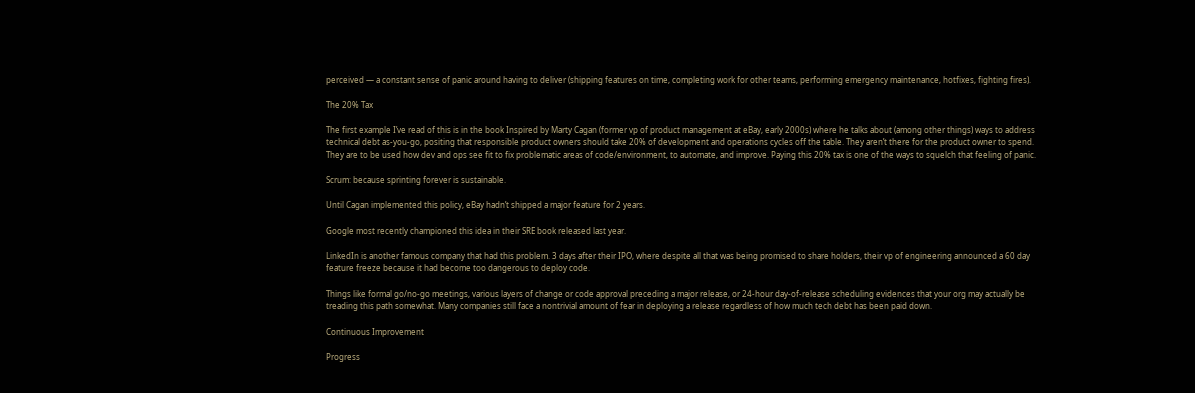perceived — a constant sense of panic around having to deliver (shipping features on time, completing work for other teams, performing emergency maintenance, hotfixes, fighting fires).

The 20% Tax

The first example I’ve read of this is in the book Inspired by Marty Cagan (former vp of product management at eBay, early 2000s) where he talks about (among other things) ways to address technical debt as-you-go, positing that responsible product owners should take 20% of development and operations cycles off the table. They aren’t there for the product owner to spend. They are to be used how dev and ops see fit to fix problematic areas of code/environment, to automate, and improve. Paying this 20% tax is one of the ways to squelch that feeling of panic.

Scrum: because sprinting forever is sustainable.

Until Cagan implemented this policy, eBay hadn’t shipped a major feature for 2 years.

Google most recently championed this idea in their SRE book released last year.

LinkedIn is another famous company that had this problem. 3 days after their IPO, where despite all that was being promised to share holders, their vp of engineering announced a 60 day feature freeze because it had become too dangerous to deploy code.

Things like formal go/no-go meetings, various layers of change or code approval preceding a major release, or 24-hour day-of-release scheduling evidences that your org may actually be treading this path somewhat. Many companies still face a nontrivial amount of fear in deploying a release regardless of how much tech debt has been paid down.

Continuous Improvement

Progress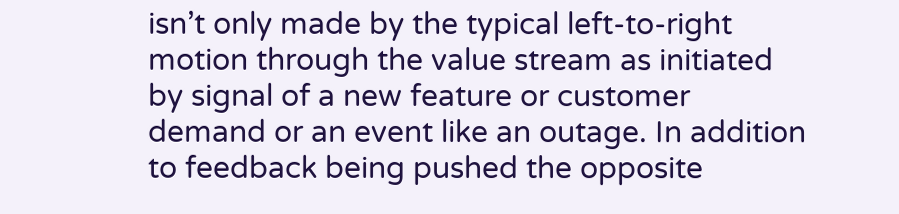isn’t only made by the typical left-to-right motion through the value stream as initiated by signal of a new feature or customer demand or an event like an outage. In addition to feedback being pushed the opposite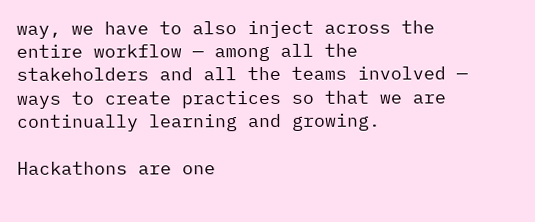way, we have to also inject across the entire workflow — among all the stakeholders and all the teams involved — ways to create practices so that we are continually learning and growing.

Hackathons are one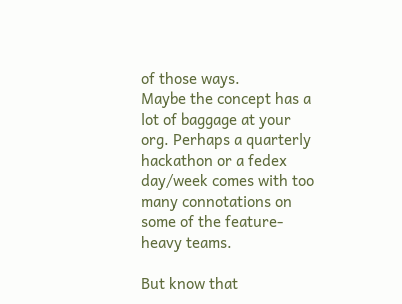of those ways.
Maybe the concept has a lot of baggage at your org. Perhaps a quarterly hackathon or a fedex day/week comes with too many connotations on some of the feature-heavy teams.

But know that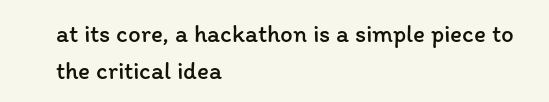at its core, a hackathon is a simple piece to the critical idea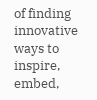of finding innovative ways to inspire, embed,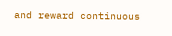and reward continuous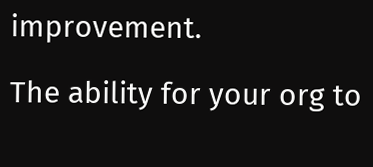improvement.

The ability for your org to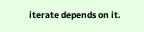iterate depends on it.